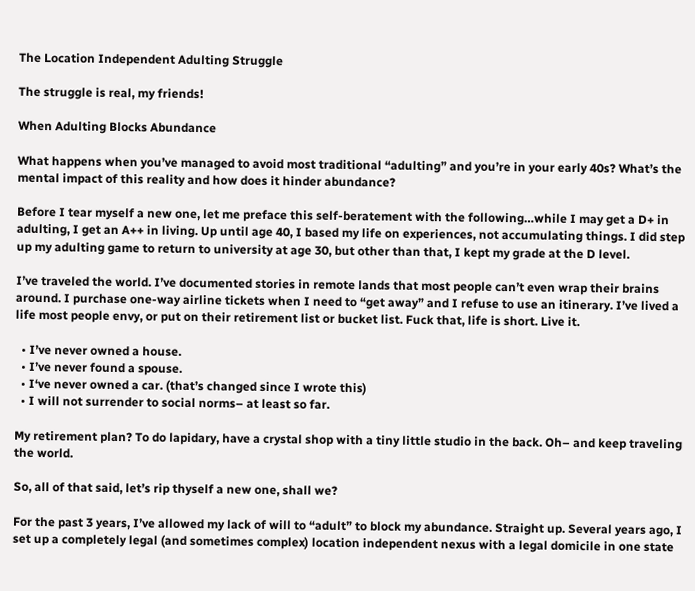The Location Independent Adulting Struggle

The struggle is real, my friends!

When Adulting Blocks Abundance

What happens when you’ve managed to avoid most traditional “adulting” and you’re in your early 40s? What’s the mental impact of this reality and how does it hinder abundance?

Before I tear myself a new one, let me preface this self-beratement with the following…while I may get a D+ in adulting, I get an A++ in living. Up until age 40, I based my life on experiences, not accumulating things. I did step up my adulting game to return to university at age 30, but other than that, I kept my grade at the D level.

I’ve traveled the world. I’ve documented stories in remote lands that most people can’t even wrap their brains around. I purchase one-way airline tickets when I need to “get away” and I refuse to use an itinerary. I’ve lived a life most people envy, or put on their retirement list or bucket list. Fuck that, life is short. Live it.

  • I’ve never owned a house.
  • I’ve never found a spouse.
  • I‘ve never owned a car. (that’s changed since I wrote this)
  • I will not surrender to social norms– at least so far.

My retirement plan? To do lapidary, have a crystal shop with a tiny little studio in the back. Oh– and keep traveling the world.

So, all of that said, let’s rip thyself a new one, shall we?

For the past 3 years, I’ve allowed my lack of will to “adult” to block my abundance. Straight up. Several years ago, I set up a completely legal (and sometimes complex) location independent nexus with a legal domicile in one state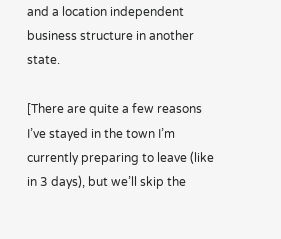and a location independent business structure in another state.

[There are quite a few reasons I’ve stayed in the town I’m currently preparing to leave (like in 3 days), but we’ll skip the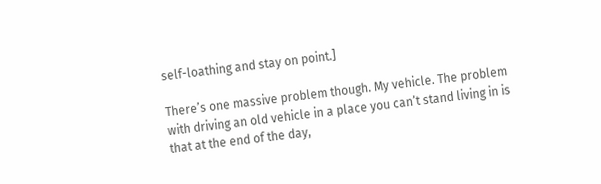self-loathing and stay on point.]

There’s one massive problem though. My vehicle. The problem with driving an old vehicle in a place you can’t stand living in is that at the end of the day,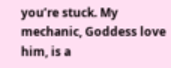you’re stuck. My mechanic, Goddess love him, is a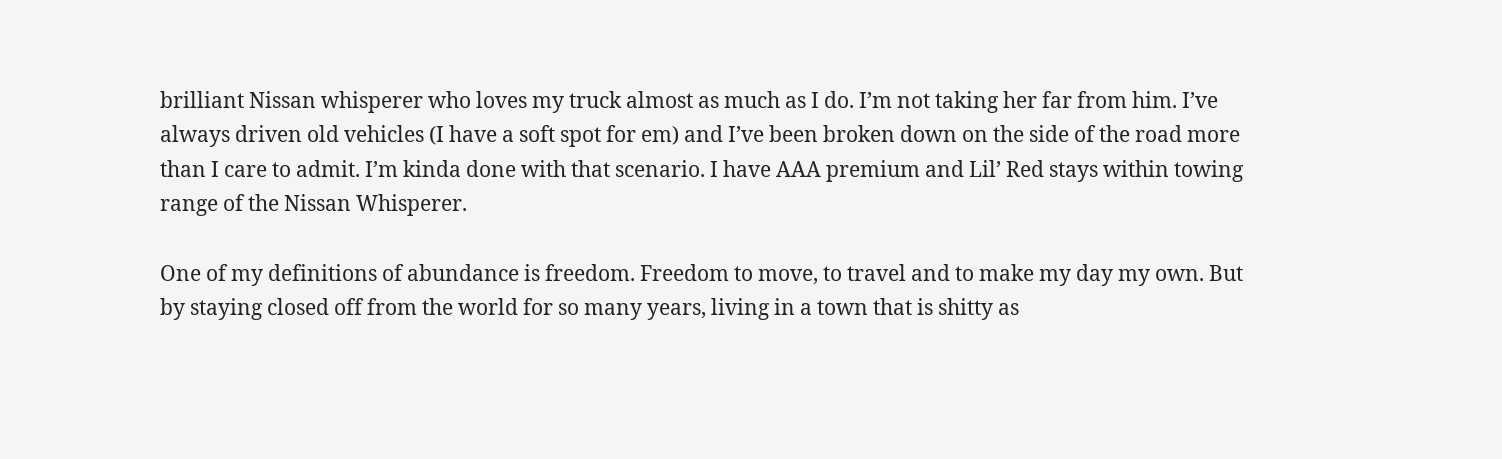brilliant Nissan whisperer who loves my truck almost as much as I do. I’m not taking her far from him. I’ve always driven old vehicles (I have a soft spot for em) and I’ve been broken down on the side of the road more than I care to admit. I’m kinda done with that scenario. I have AAA premium and Lil’ Red stays within towing range of the Nissan Whisperer.

One of my definitions of abundance is freedom. Freedom to move, to travel and to make my day my own. But by staying closed off from the world for so many years, living in a town that is shitty as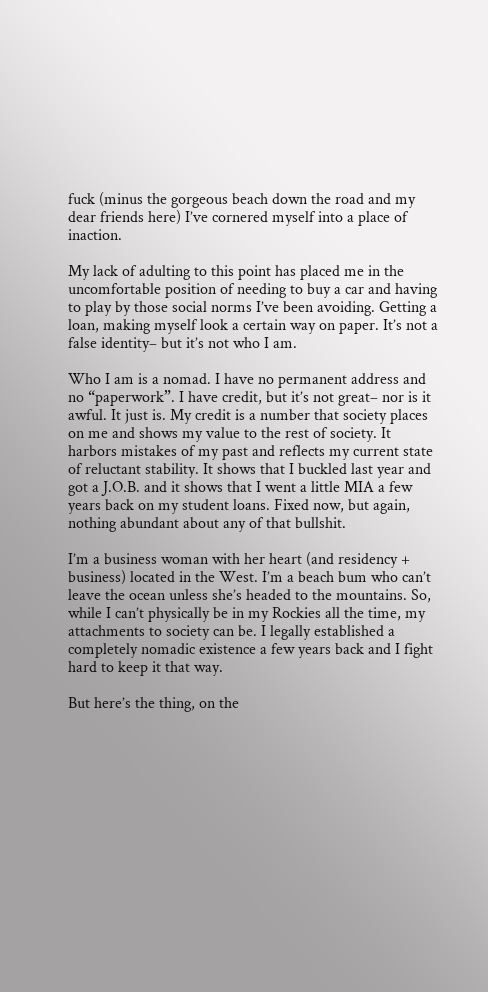fuck (minus the gorgeous beach down the road and my dear friends here) I’ve cornered myself into a place of inaction.

My lack of adulting to this point has placed me in the uncomfortable position of needing to buy a car and having to play by those social norms I’ve been avoiding. Getting a loan, making myself look a certain way on paper. It’s not a false identity– but it’s not who I am.

Who I am is a nomad. I have no permanent address and no “paperwork”. I have credit, but it’s not great– nor is it awful. It just is. My credit is a number that society places on me and shows my value to the rest of society. It harbors mistakes of my past and reflects my current state of reluctant stability. It shows that I buckled last year and got a J.O.B. and it shows that I went a little MIA a few years back on my student loans. Fixed now, but again, nothing abundant about any of that bullshit.

I’m a business woman with her heart (and residency + business) located in the West. I’m a beach bum who can’t leave the ocean unless she’s headed to the mountains. So, while I can’t physically be in my Rockies all the time, my attachments to society can be. I legally established a completely nomadic existence a few years back and I fight hard to keep it that way.

But here’s the thing, on the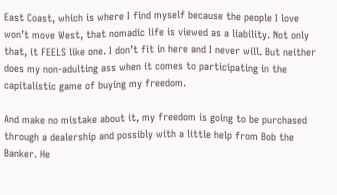East Coast, which is where I find myself because the people I love won’t move West, that nomadic life is viewed as a liability. Not only that, it FEELS like one. I don’t fit in here and I never will. But neither does my non-adulting ass when it comes to participating in the capitalistic game of buying my freedom.

And make no mistake about it, my freedom is going to be purchased through a dealership and possibly with a little help from Bob the Banker. He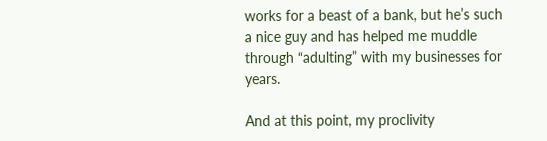works for a beast of a bank, but he’s such a nice guy and has helped me muddle through “adulting” with my businesses for years.

And at this point, my proclivity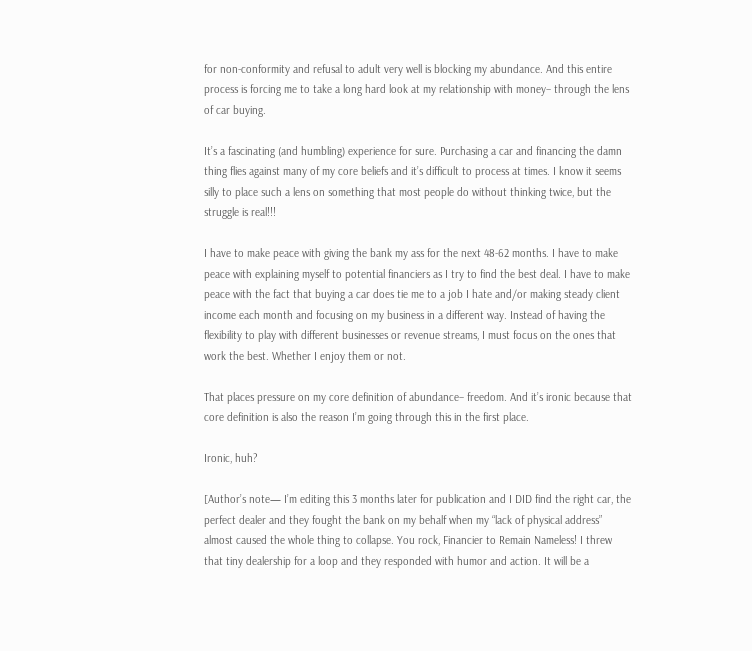for non-conformity and refusal to adult very well is blocking my abundance. And this entire process is forcing me to take a long hard look at my relationship with money– through the lens of car buying.

It’s a fascinating (and humbling) experience for sure. Purchasing a car and financing the damn thing flies against many of my core beliefs and it’s difficult to process at times. I know it seems silly to place such a lens on something that most people do without thinking twice, but the struggle is real!!!

I have to make peace with giving the bank my ass for the next 48-62 months. I have to make peace with explaining myself to potential financiers as I try to find the best deal. I have to make peace with the fact that buying a car does tie me to a job I hate and/or making steady client income each month and focusing on my business in a different way. Instead of having the flexibility to play with different businesses or revenue streams, I must focus on the ones that work the best. Whether I enjoy them or not.

That places pressure on my core definition of abundance– freedom. And it’s ironic because that core definition is also the reason I’m going through this in the first place.

Ironic, huh?

[Author’s note— I’m editing this 3 months later for publication and I DID find the right car, the perfect dealer and they fought the bank on my behalf when my “lack of physical address” almost caused the whole thing to collapse. You rock, Financier to Remain Nameless! I threw that tiny dealership for a loop and they responded with humor and action. It will be a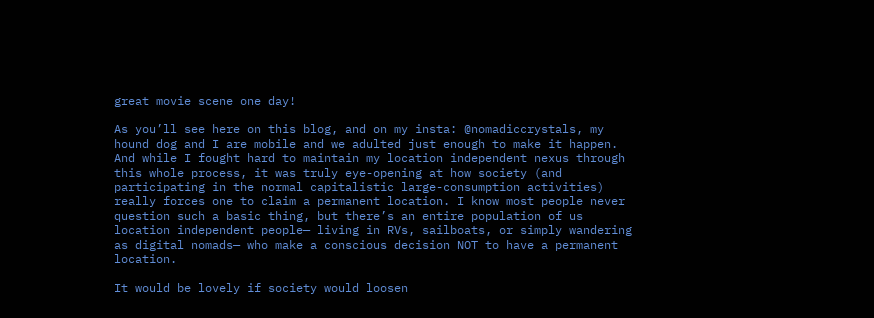great movie scene one day!

As you’ll see here on this blog, and on my insta: @nomadiccrystals, my hound dog and I are mobile and we adulted just enough to make it happen. And while I fought hard to maintain my location independent nexus through this whole process, it was truly eye-opening at how society (and participating in the normal capitalistic large-consumption activities) really forces one to claim a permanent location. I know most people never question such a basic thing, but there’s an entire population of us location independent people— living in RVs, sailboats, or simply wandering as digital nomads— who make a conscious decision NOT to have a permanent location.

It would be lovely if society would loosen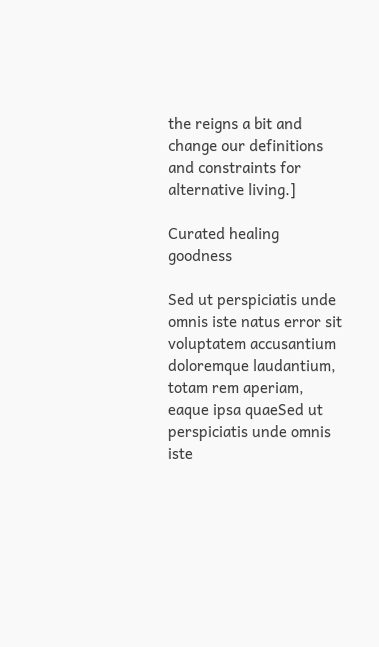the reigns a bit and change our definitions and constraints for alternative living.]

Curated healing goodness

Sed ut perspiciatis unde omnis iste natus error sit voluptatem accusantium doloremque laudantium, totam rem aperiam, eaque ipsa quaeSed ut perspiciatis unde omnis iste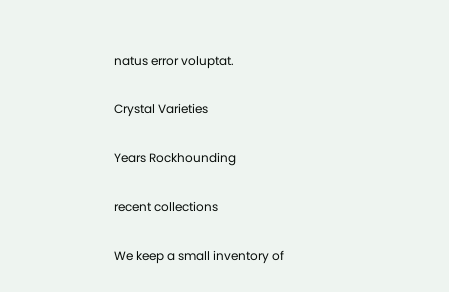natus error voluptat.

Crystal Varieties

Years Rockhounding

recent collections

We keep a small inventory of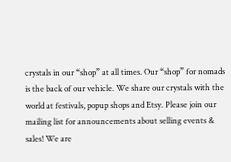crystals in our “shop” at all times. Our “shop” for nomads is the back of our vehicle. We share our crystals with the world at festivals, popup shops and Etsy. Please join our mailing list for announcements about selling events & sales! We are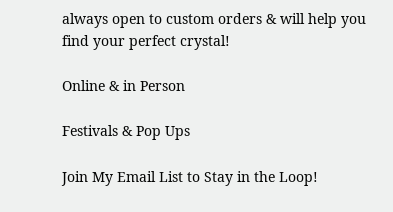always open to custom orders & will help you find your perfect crystal!

Online & in Person

Festivals & Pop Ups

Join My Email List to Stay in the Loop!